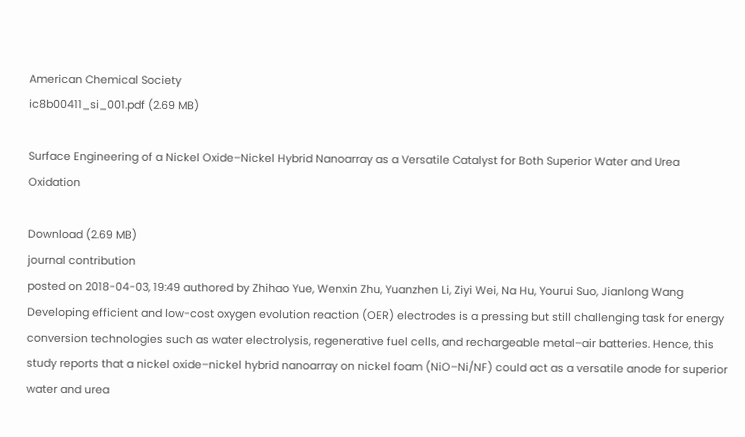American Chemical Society
ic8b00411_si_001.pdf (2.69 MB)

Surface Engineering of a Nickel Oxide–Nickel Hybrid Nanoarray as a Versatile Catalyst for Both Superior Water and Urea Oxidation

Download (2.69 MB)
journal contribution
posted on 2018-04-03, 19:49 authored by Zhihao Yue, Wenxin Zhu, Yuanzhen Li, Ziyi Wei, Na Hu, Yourui Suo, Jianlong Wang
Developing efficient and low-cost oxygen evolution reaction (OER) electrodes is a pressing but still challenging task for energy conversion technologies such as water electrolysis, regenerative fuel cells, and rechargeable metal–air batteries. Hence, this study reports that a nickel oxide–nickel hybrid nanoarray on nickel foam (NiO–Ni/NF) could act as a versatile anode for superior water and urea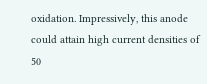oxidation. Impressively, this anode could attain high current densities of 50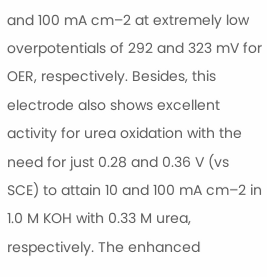and 100 mA cm–2 at extremely low overpotentials of 292 and 323 mV for OER, respectively. Besides, this electrode also shows excellent activity for urea oxidation with the need for just 0.28 and 0.36 V (vs SCE) to attain 10 and 100 mA cm–2 in 1.0 M KOH with 0.33 M urea, respectively. The enhanced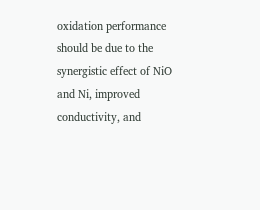oxidation performance should be due to the synergistic effect of NiO and Ni, improved conductivity, and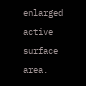enlarged active surface area.